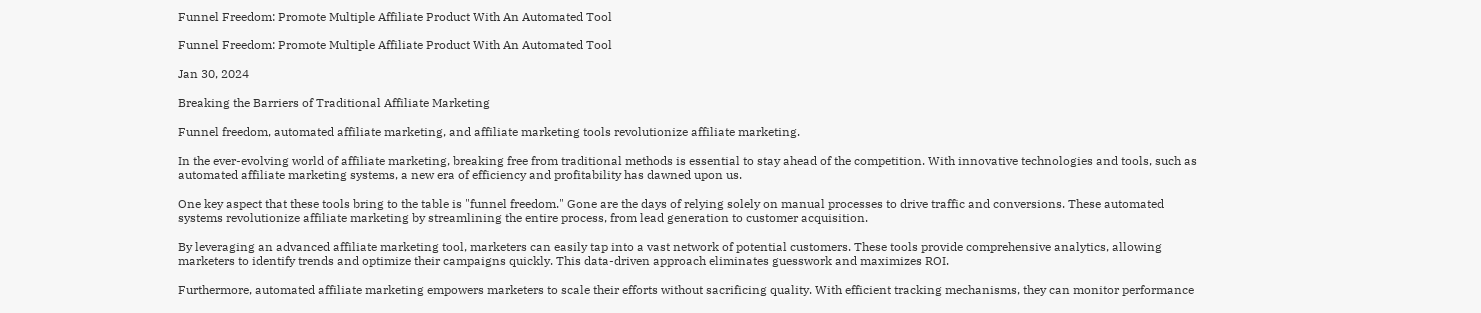Funnel Freedom: Promote Multiple Affiliate Product With An Automated Tool

Funnel Freedom: Promote Multiple Affiliate Product With An Automated Tool

Jan 30, 2024

Breaking the Barriers of Traditional Affiliate Marketing

Funnel freedom, automated affiliate marketing, and affiliate marketing tools revolutionize affiliate marketing.

In the ever-evolving world of affiliate marketing, breaking free from traditional methods is essential to stay ahead of the competition. With innovative technologies and tools, such as automated affiliate marketing systems, a new era of efficiency and profitability has dawned upon us.

One key aspect that these tools bring to the table is "funnel freedom." Gone are the days of relying solely on manual processes to drive traffic and conversions. These automated systems revolutionize affiliate marketing by streamlining the entire process, from lead generation to customer acquisition.

By leveraging an advanced affiliate marketing tool, marketers can easily tap into a vast network of potential customers. These tools provide comprehensive analytics, allowing marketers to identify trends and optimize their campaigns quickly. This data-driven approach eliminates guesswork and maximizes ROI.

Furthermore, automated affiliate marketing empowers marketers to scale their efforts without sacrificing quality. With efficient tracking mechanisms, they can monitor performance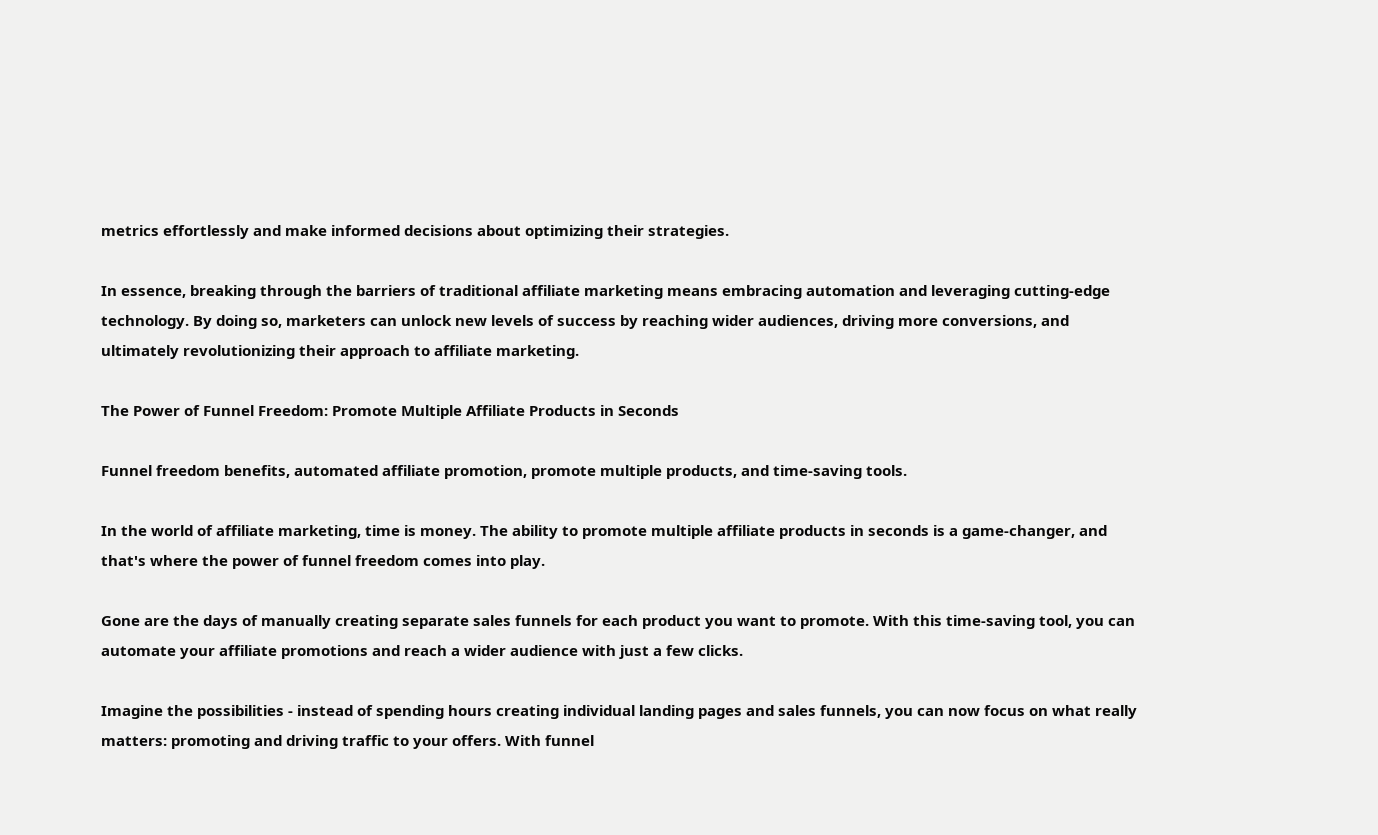metrics effortlessly and make informed decisions about optimizing their strategies.

In essence, breaking through the barriers of traditional affiliate marketing means embracing automation and leveraging cutting-edge technology. By doing so, marketers can unlock new levels of success by reaching wider audiences, driving more conversions, and ultimately revolutionizing their approach to affiliate marketing.

The Power of Funnel Freedom: Promote Multiple Affiliate Products in Seconds

Funnel freedom benefits, automated affiliate promotion, promote multiple products, and time-saving tools.

In the world of affiliate marketing, time is money. The ability to promote multiple affiliate products in seconds is a game-changer, and that's where the power of funnel freedom comes into play.

Gone are the days of manually creating separate sales funnels for each product you want to promote. With this time-saving tool, you can automate your affiliate promotions and reach a wider audience with just a few clicks.

Imagine the possibilities - instead of spending hours creating individual landing pages and sales funnels, you can now focus on what really matters: promoting and driving traffic to your offers. With funnel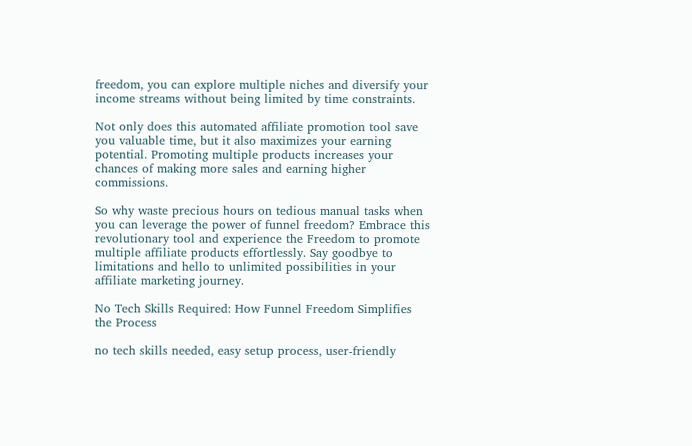freedom, you can explore multiple niches and diversify your income streams without being limited by time constraints.

Not only does this automated affiliate promotion tool save you valuable time, but it also maximizes your earning potential. Promoting multiple products increases your chances of making more sales and earning higher commissions.

So why waste precious hours on tedious manual tasks when you can leverage the power of funnel freedom? Embrace this revolutionary tool and experience the Freedom to promote multiple affiliate products effortlessly. Say goodbye to limitations and hello to unlimited possibilities in your affiliate marketing journey.

No Tech Skills Required: How Funnel Freedom Simplifies the Process

no tech skills needed, easy setup process, user-friendly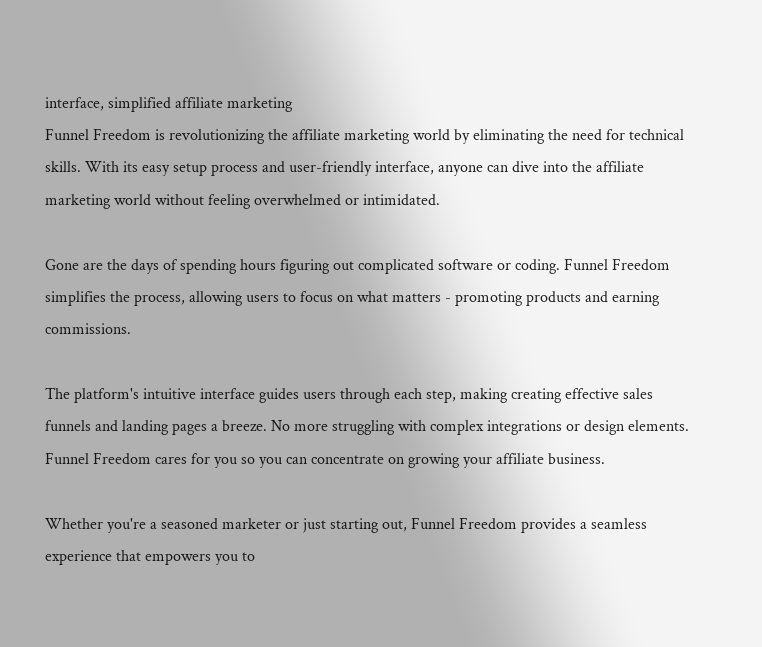interface, simplified affiliate marketing
Funnel Freedom is revolutionizing the affiliate marketing world by eliminating the need for technical skills. With its easy setup process and user-friendly interface, anyone can dive into the affiliate marketing world without feeling overwhelmed or intimidated.

Gone are the days of spending hours figuring out complicated software or coding. Funnel Freedom simplifies the process, allowing users to focus on what matters - promoting products and earning commissions.

The platform's intuitive interface guides users through each step, making creating effective sales funnels and landing pages a breeze. No more struggling with complex integrations or design elements. Funnel Freedom cares for you so you can concentrate on growing your affiliate business.

Whether you're a seasoned marketer or just starting out, Funnel Freedom provides a seamless experience that empowers you to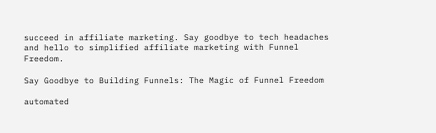succeed in affiliate marketing. Say goodbye to tech headaches and hello to simplified affiliate marketing with Funnel Freedom.

Say Goodbye to Building Funnels: The Magic of Funnel Freedom

automated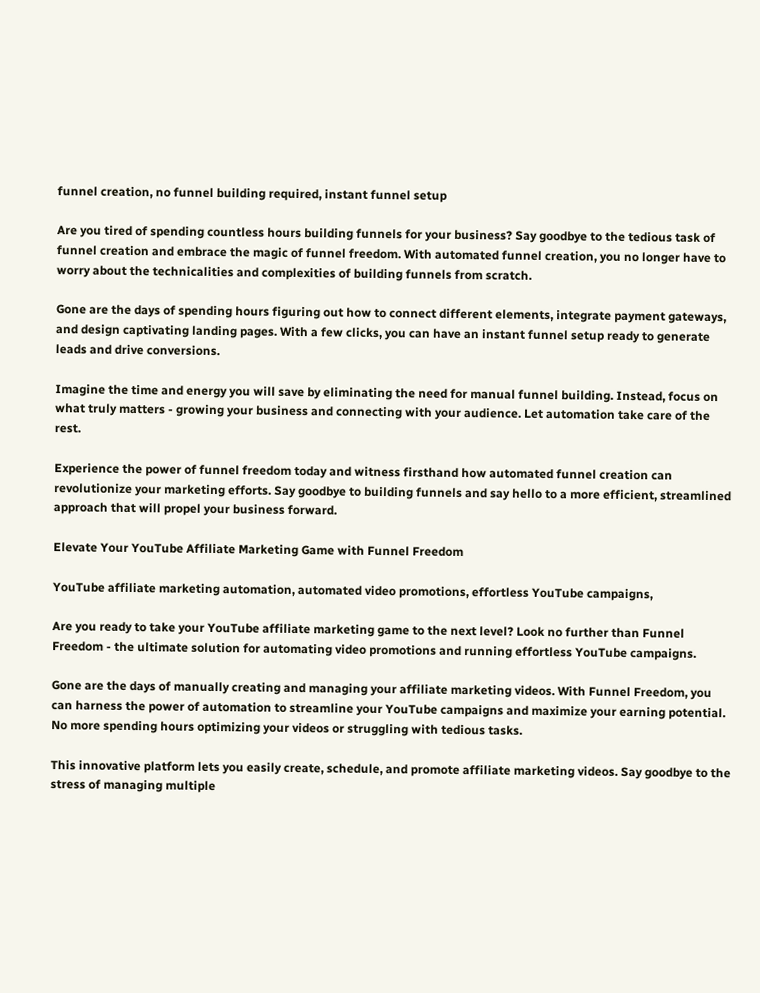funnel creation, no funnel building required, instant funnel setup

Are you tired of spending countless hours building funnels for your business? Say goodbye to the tedious task of funnel creation and embrace the magic of funnel freedom. With automated funnel creation, you no longer have to worry about the technicalities and complexities of building funnels from scratch.

Gone are the days of spending hours figuring out how to connect different elements, integrate payment gateways, and design captivating landing pages. With a few clicks, you can have an instant funnel setup ready to generate leads and drive conversions.

Imagine the time and energy you will save by eliminating the need for manual funnel building. Instead, focus on what truly matters - growing your business and connecting with your audience. Let automation take care of the rest.

Experience the power of funnel freedom today and witness firsthand how automated funnel creation can revolutionize your marketing efforts. Say goodbye to building funnels and say hello to a more efficient, streamlined approach that will propel your business forward.

Elevate Your YouTube Affiliate Marketing Game with Funnel Freedom

YouTube affiliate marketing automation, automated video promotions, effortless YouTube campaigns,

Are you ready to take your YouTube affiliate marketing game to the next level? Look no further than Funnel Freedom - the ultimate solution for automating video promotions and running effortless YouTube campaigns.

Gone are the days of manually creating and managing your affiliate marketing videos. With Funnel Freedom, you can harness the power of automation to streamline your YouTube campaigns and maximize your earning potential. No more spending hours optimizing your videos or struggling with tedious tasks.

This innovative platform lets you easily create, schedule, and promote affiliate marketing videos. Say goodbye to the stress of managing multiple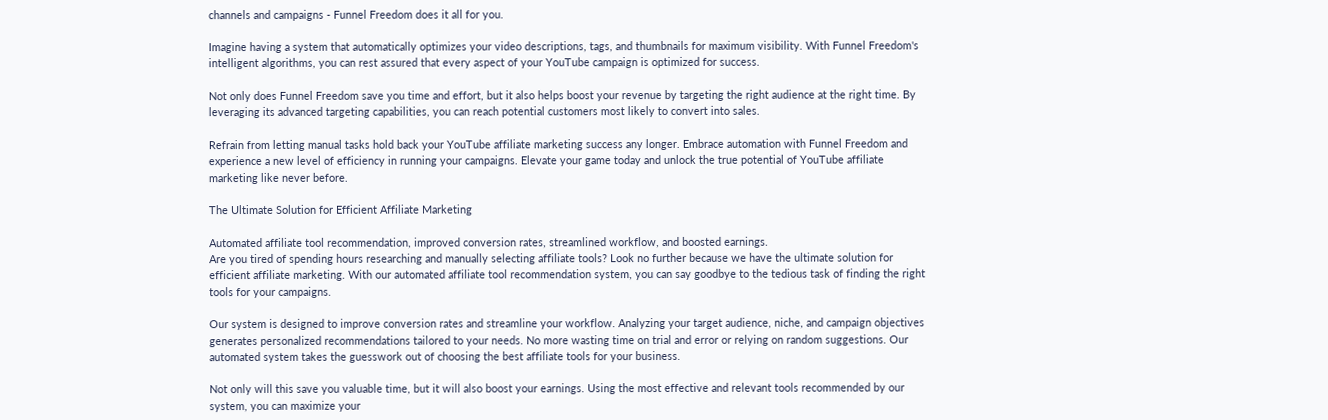channels and campaigns - Funnel Freedom does it all for you.

Imagine having a system that automatically optimizes your video descriptions, tags, and thumbnails for maximum visibility. With Funnel Freedom's intelligent algorithms, you can rest assured that every aspect of your YouTube campaign is optimized for success.

Not only does Funnel Freedom save you time and effort, but it also helps boost your revenue by targeting the right audience at the right time. By leveraging its advanced targeting capabilities, you can reach potential customers most likely to convert into sales.

Refrain from letting manual tasks hold back your YouTube affiliate marketing success any longer. Embrace automation with Funnel Freedom and experience a new level of efficiency in running your campaigns. Elevate your game today and unlock the true potential of YouTube affiliate marketing like never before.

The Ultimate Solution for Efficient Affiliate Marketing

Automated affiliate tool recommendation, improved conversion rates, streamlined workflow, and boosted earnings.
Are you tired of spending hours researching and manually selecting affiliate tools? Look no further because we have the ultimate solution for efficient affiliate marketing. With our automated affiliate tool recommendation system, you can say goodbye to the tedious task of finding the right tools for your campaigns.

Our system is designed to improve conversion rates and streamline your workflow. Analyzing your target audience, niche, and campaign objectives generates personalized recommendations tailored to your needs. No more wasting time on trial and error or relying on random suggestions. Our automated system takes the guesswork out of choosing the best affiliate tools for your business.

Not only will this save you valuable time, but it will also boost your earnings. Using the most effective and relevant tools recommended by our system, you can maximize your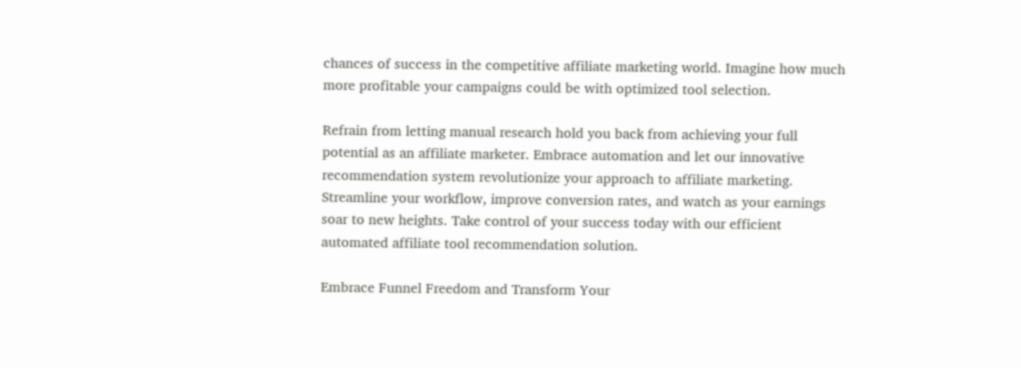chances of success in the competitive affiliate marketing world. Imagine how much more profitable your campaigns could be with optimized tool selection.

Refrain from letting manual research hold you back from achieving your full potential as an affiliate marketer. Embrace automation and let our innovative recommendation system revolutionize your approach to affiliate marketing. Streamline your workflow, improve conversion rates, and watch as your earnings soar to new heights. Take control of your success today with our efficient automated affiliate tool recommendation solution.

Embrace Funnel Freedom and Transform Your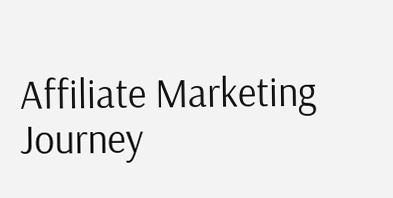Affiliate Marketing Journey